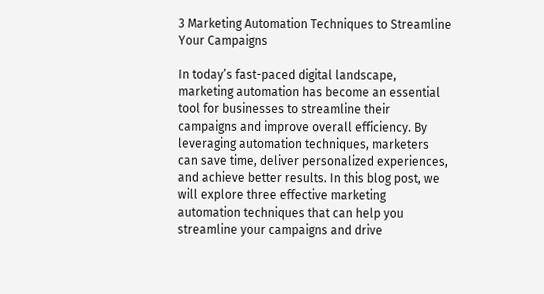3 Marketing Automation Techniques to Streamline Your Campaigns

In today’s fast-paced digital landscape, marketing automation has become an essential tool for businesses to streamline their campaigns and improve overall efficiency. By leveraging automation techniques, marketers can save time, deliver personalized experiences, and achieve better results. In this blog post, we will explore three effective marketing automation techniques that can help you streamline your campaigns and drive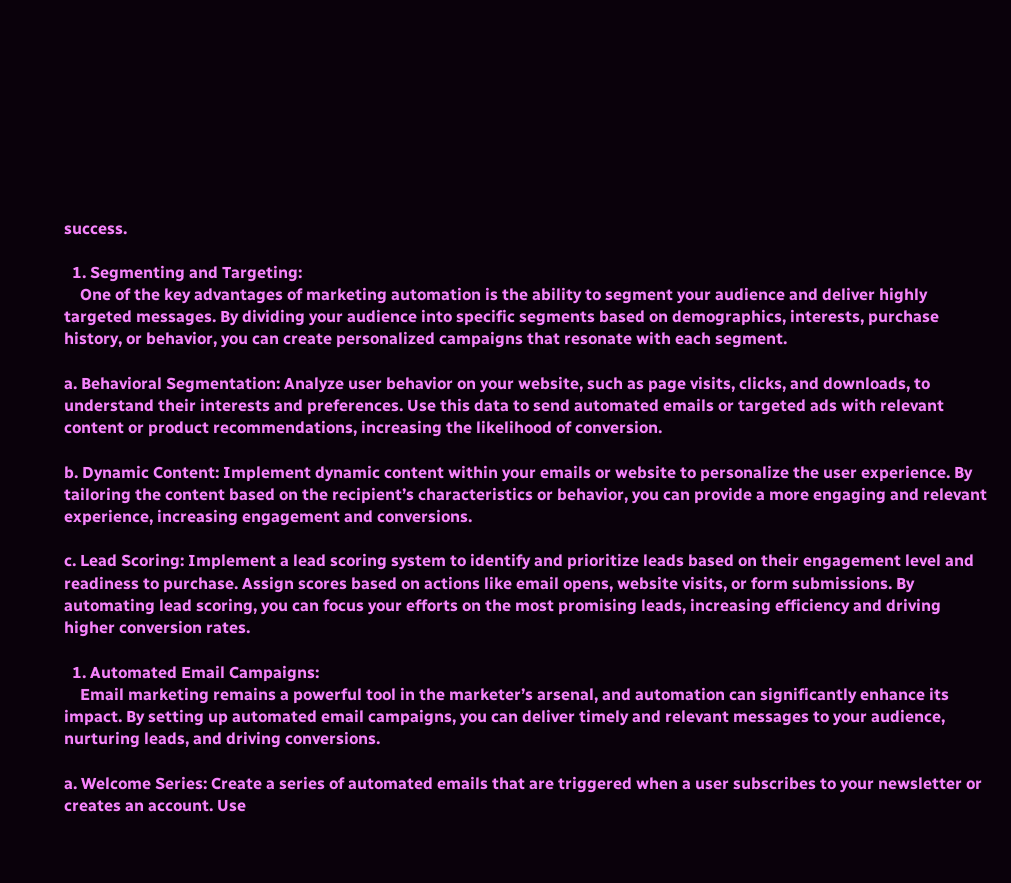success.

  1. Segmenting and Targeting:
    One of the key advantages of marketing automation is the ability to segment your audience and deliver highly targeted messages. By dividing your audience into specific segments based on demographics, interests, purchase history, or behavior, you can create personalized campaigns that resonate with each segment.

a. Behavioral Segmentation: Analyze user behavior on your website, such as page visits, clicks, and downloads, to understand their interests and preferences. Use this data to send automated emails or targeted ads with relevant content or product recommendations, increasing the likelihood of conversion.

b. Dynamic Content: Implement dynamic content within your emails or website to personalize the user experience. By tailoring the content based on the recipient’s characteristics or behavior, you can provide a more engaging and relevant experience, increasing engagement and conversions.

c. Lead Scoring: Implement a lead scoring system to identify and prioritize leads based on their engagement level and readiness to purchase. Assign scores based on actions like email opens, website visits, or form submissions. By automating lead scoring, you can focus your efforts on the most promising leads, increasing efficiency and driving higher conversion rates.

  1. Automated Email Campaigns:
    Email marketing remains a powerful tool in the marketer’s arsenal, and automation can significantly enhance its impact. By setting up automated email campaigns, you can deliver timely and relevant messages to your audience, nurturing leads, and driving conversions.

a. Welcome Series: Create a series of automated emails that are triggered when a user subscribes to your newsletter or creates an account. Use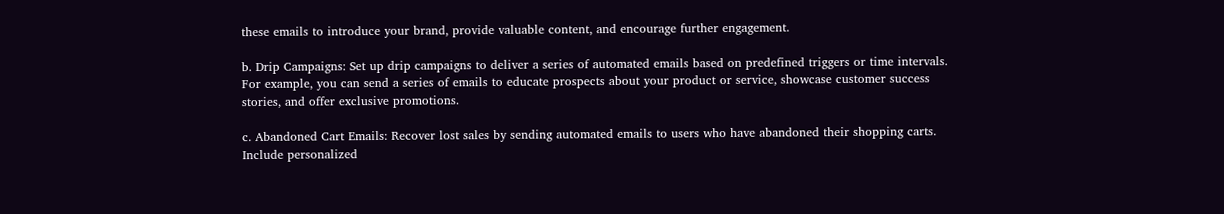these emails to introduce your brand, provide valuable content, and encourage further engagement.

b. Drip Campaigns: Set up drip campaigns to deliver a series of automated emails based on predefined triggers or time intervals. For example, you can send a series of emails to educate prospects about your product or service, showcase customer success stories, and offer exclusive promotions.

c. Abandoned Cart Emails: Recover lost sales by sending automated emails to users who have abandoned their shopping carts. Include personalized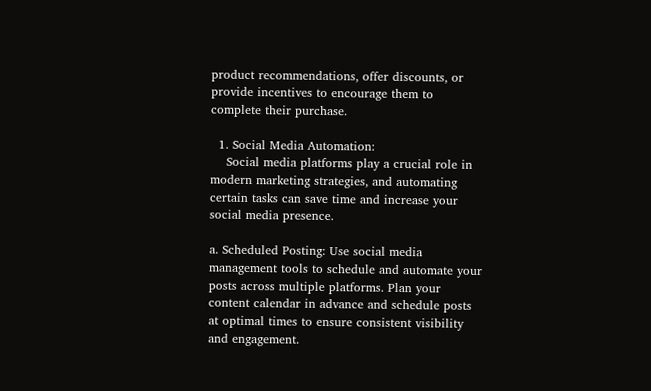product recommendations, offer discounts, or provide incentives to encourage them to complete their purchase.

  1. Social Media Automation:
    Social media platforms play a crucial role in modern marketing strategies, and automating certain tasks can save time and increase your social media presence.

a. Scheduled Posting: Use social media management tools to schedule and automate your posts across multiple platforms. Plan your content calendar in advance and schedule posts at optimal times to ensure consistent visibility and engagement.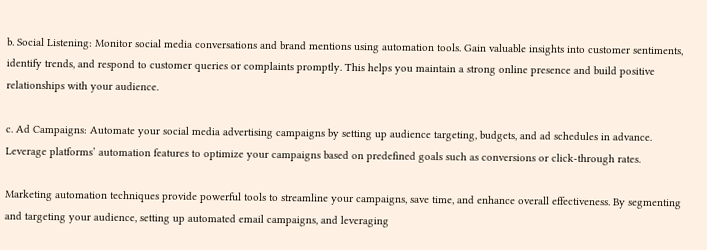b. Social Listening: Monitor social media conversations and brand mentions using automation tools. Gain valuable insights into customer sentiments, identify trends, and respond to customer queries or complaints promptly. This helps you maintain a strong online presence and build positive relationships with your audience.

c. Ad Campaigns: Automate your social media advertising campaigns by setting up audience targeting, budgets, and ad schedules in advance. Leverage platforms’ automation features to optimize your campaigns based on predefined goals such as conversions or click-through rates.

Marketing automation techniques provide powerful tools to streamline your campaigns, save time, and enhance overall effectiveness. By segmenting and targeting your audience, setting up automated email campaigns, and leveraging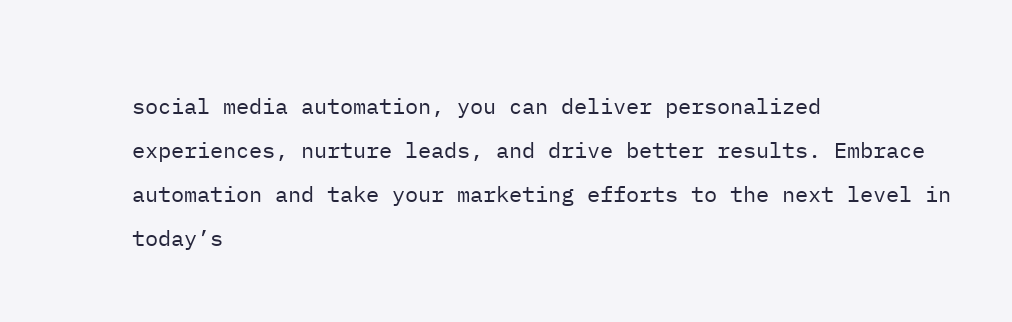social media automation, you can deliver personalized experiences, nurture leads, and drive better results. Embrace automation and take your marketing efforts to the next level in today’s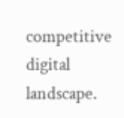competitive digital landscape.